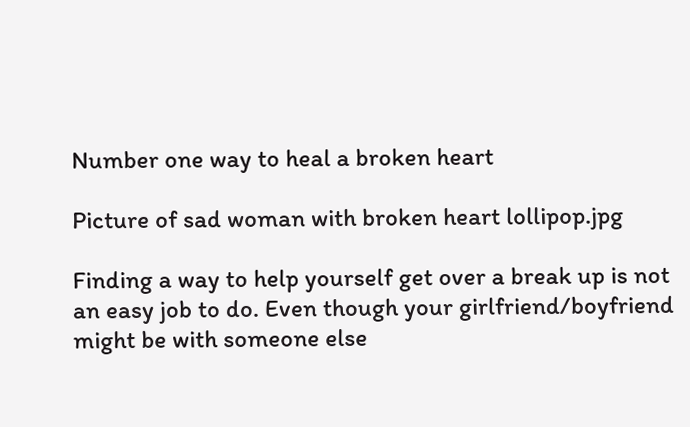Number one way to heal a broken heart

Picture of sad woman with broken heart lollipop.jpg

Finding a way to help yourself get over a break up is not an easy job to do. Even though your girlfriend/boyfriend might be with someone else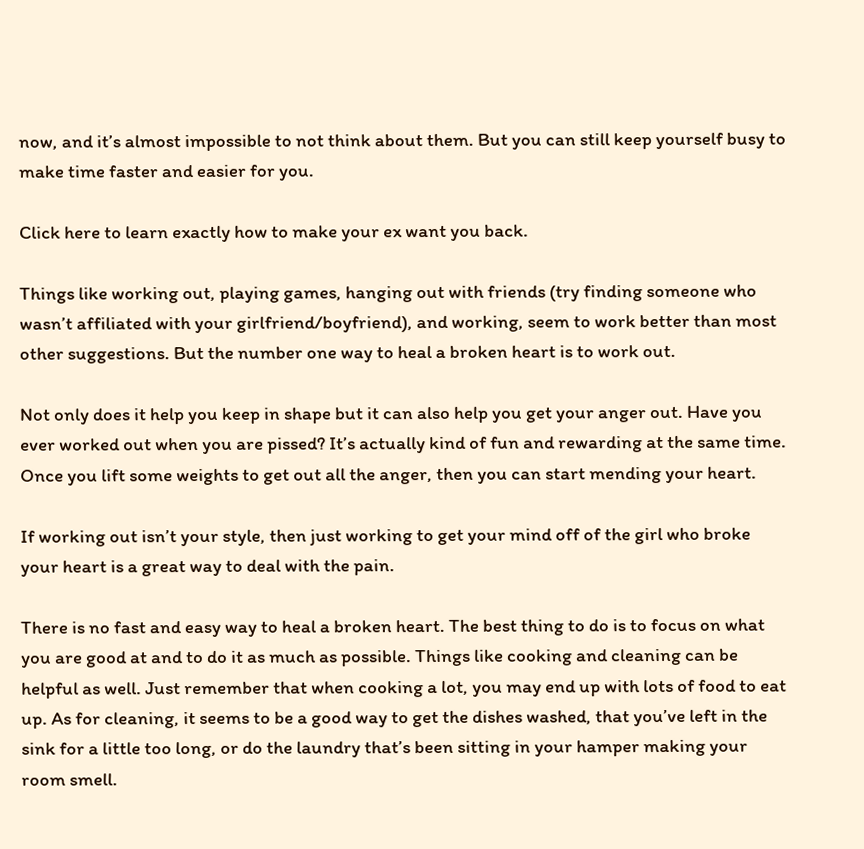now, and it’s almost impossible to not think about them. But you can still keep yourself busy to make time faster and easier for you.

Click here to learn exactly how to make your ex want you back.

Things like working out, playing games, hanging out with friends (try finding someone who wasn’t affiliated with your girlfriend/boyfriend), and working, seem to work better than most other suggestions. But the number one way to heal a broken heart is to work out.

Not only does it help you keep in shape but it can also help you get your anger out. Have you ever worked out when you are pissed? It’s actually kind of fun and rewarding at the same time. Once you lift some weights to get out all the anger, then you can start mending your heart.

If working out isn’t your style, then just working to get your mind off of the girl who broke your heart is a great way to deal with the pain.

There is no fast and easy way to heal a broken heart. The best thing to do is to focus on what you are good at and to do it as much as possible. Things like cooking and cleaning can be helpful as well. Just remember that when cooking a lot, you may end up with lots of food to eat up. As for cleaning, it seems to be a good way to get the dishes washed, that you’ve left in the sink for a little too long, or do the laundry that’s been sitting in your hamper making your room smell.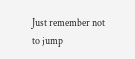Just remember not to jump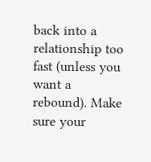back into a relationship too fast (unless you want a rebound). Make sure your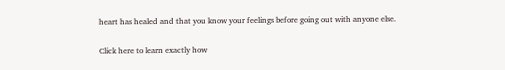heart has healed and that you know your feelings before going out with anyone else.

Click here to learn exactly how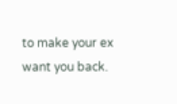to make your ex want you back.